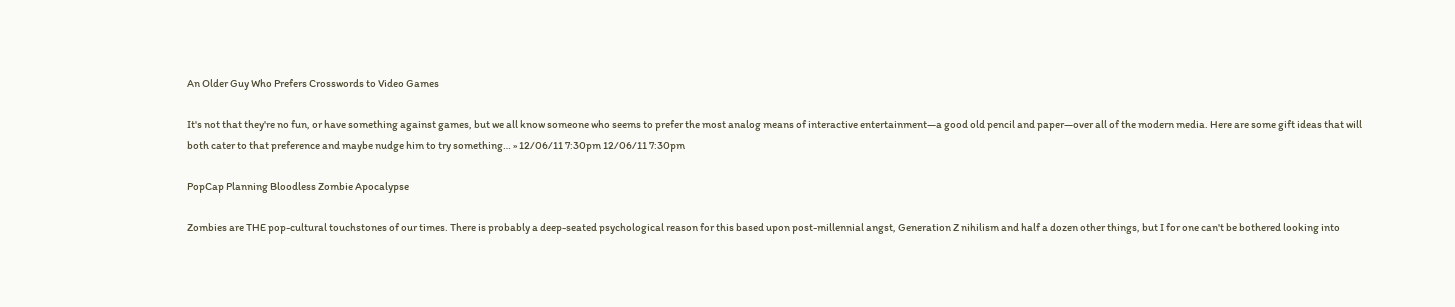An Older Guy Who Prefers Crosswords to Video Games

It's not that they're no fun, or have something against games, but we all know someone who seems to prefer the most analog means of interactive entertainment—a good old pencil and paper—over all of the modern media. Here are some gift ideas that will both cater to that preference and maybe nudge him to try something… » 12/06/11 7:30pm 12/06/11 7:30pm

PopCap Planning Bloodless Zombie Apocalypse

Zombies are THE pop-cultural touchstones of our times. There is probably a deep-seated psychological reason for this based upon post-millennial angst, Generation Z nihilism and half a dozen other things, but I for one can't be bothered looking into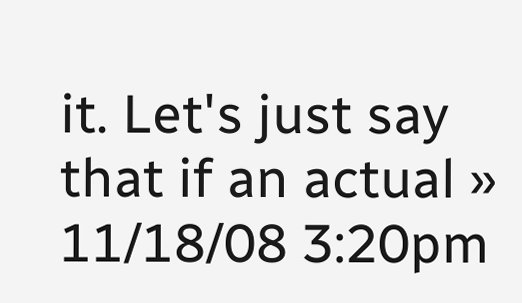it. Let's just say that if an actual » 11/18/08 3:20pm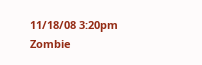11/18/08 3:20pm Zombie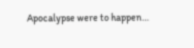Apocalypse were to happen…